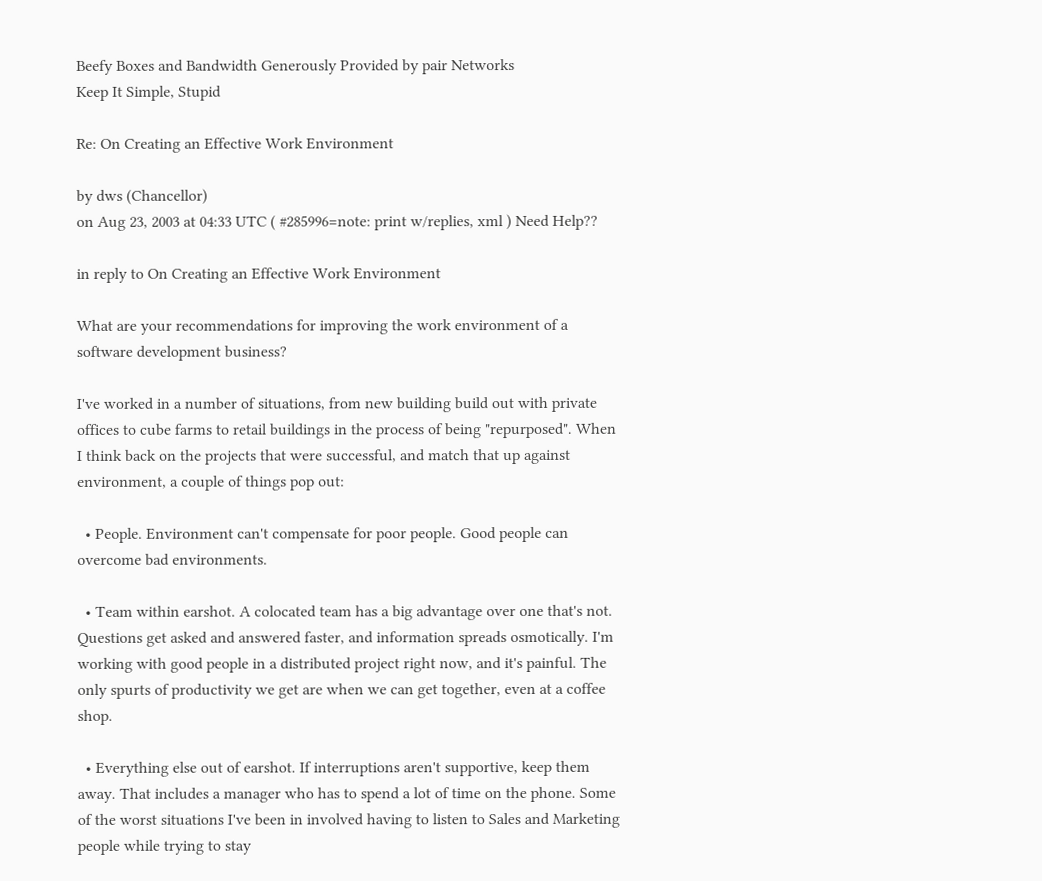Beefy Boxes and Bandwidth Generously Provided by pair Networks
Keep It Simple, Stupid

Re: On Creating an Effective Work Environment

by dws (Chancellor)
on Aug 23, 2003 at 04:33 UTC ( #285996=note: print w/replies, xml ) Need Help??

in reply to On Creating an Effective Work Environment

What are your recommendations for improving the work environment of a software development business?

I've worked in a number of situations, from new building build out with private offices to cube farms to retail buildings in the process of being "repurposed". When I think back on the projects that were successful, and match that up against environment, a couple of things pop out:

  • People. Environment can't compensate for poor people. Good people can overcome bad environments.

  • Team within earshot. A colocated team has a big advantage over one that's not. Questions get asked and answered faster, and information spreads osmotically. I'm working with good people in a distributed project right now, and it's painful. The only spurts of productivity we get are when we can get together, even at a coffee shop.

  • Everything else out of earshot. If interruptions aren't supportive, keep them away. That includes a manager who has to spend a lot of time on the phone. Some of the worst situations I've been in involved having to listen to Sales and Marketing people while trying to stay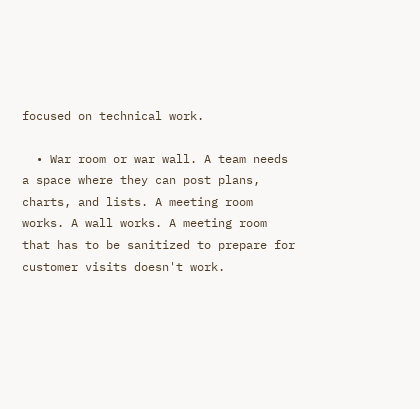focused on technical work.

  • War room or war wall. A team needs a space where they can post plans, charts, and lists. A meeting room works. A wall works. A meeting room that has to be sanitized to prepare for customer visits doesn't work.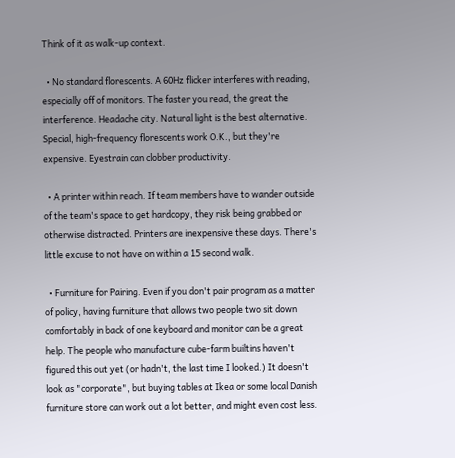Think of it as walk-up context.

  • No standard florescents. A 60Hz flicker interferes with reading, especially off of monitors. The faster you read, the great the interference. Headache city. Natural light is the best alternative. Special, high-frequency florescents work O.K., but they're expensive. Eyestrain can clobber productivity.

  • A printer within reach. If team members have to wander outside of the team's space to get hardcopy, they risk being grabbed or otherwise distracted. Printers are inexpensive these days. There's little excuse to not have on within a 15 second walk.

  • Furniture for Pairing. Even if you don't pair program as a matter of policy, having furniture that allows two people two sit down comfortably in back of one keyboard and monitor can be a great help. The people who manufacture cube-farm builtins haven't figured this out yet (or hadn't, the last time I looked.) It doesn't look as "corporate", but buying tables at Ikea or some local Danish furniture store can work out a lot better, and might even cost less.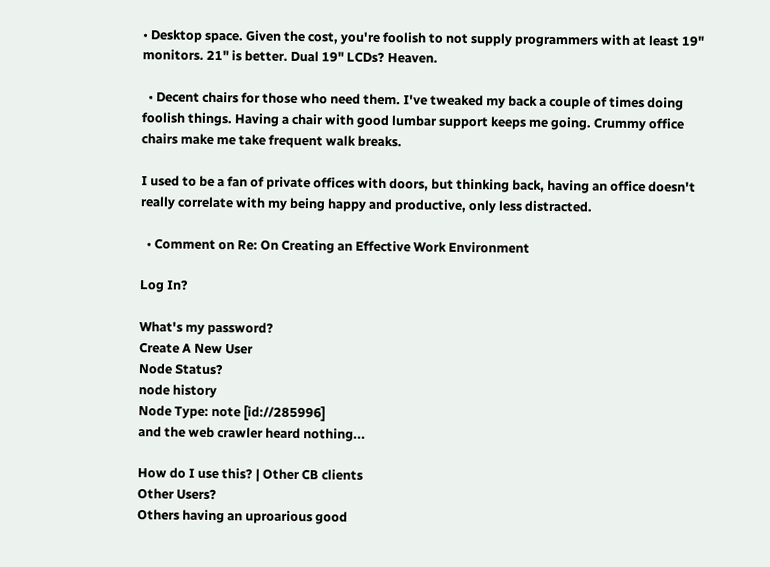• Desktop space. Given the cost, you're foolish to not supply programmers with at least 19" monitors. 21" is better. Dual 19" LCDs? Heaven.

  • Decent chairs for those who need them. I've tweaked my back a couple of times doing foolish things. Having a chair with good lumbar support keeps me going. Crummy office chairs make me take frequent walk breaks.

I used to be a fan of private offices with doors, but thinking back, having an office doesn't really correlate with my being happy and productive, only less distracted.

  • Comment on Re: On Creating an Effective Work Environment

Log In?

What's my password?
Create A New User
Node Status?
node history
Node Type: note [id://285996]
and the web crawler heard nothing...

How do I use this? | Other CB clients
Other Users?
Others having an uproarious good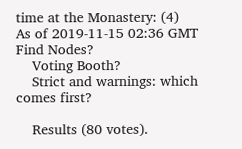time at the Monastery: (4)
As of 2019-11-15 02:36 GMT
Find Nodes?
    Voting Booth?
    Strict and warnings: which comes first?

    Results (80 votes).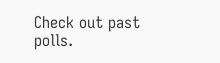Check out past polls.